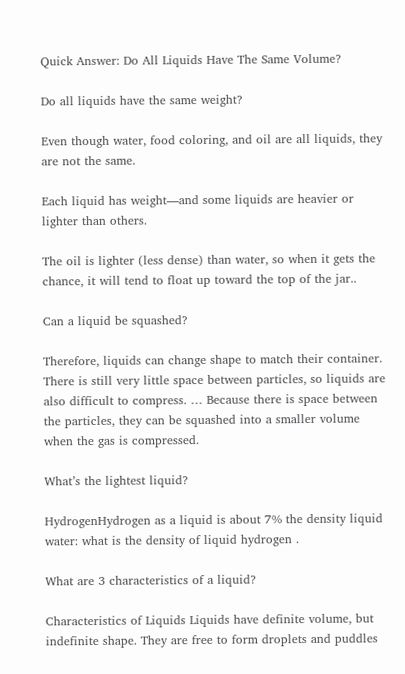Quick Answer: Do All Liquids Have The Same Volume?

Do all liquids have the same weight?

Even though water, food coloring, and oil are all liquids, they are not the same.

Each liquid has weight—and some liquids are heavier or lighter than others.

The oil is lighter (less dense) than water, so when it gets the chance, it will tend to float up toward the top of the jar..

Can a liquid be squashed?

Therefore, liquids can change shape to match their container. There is still very little space between particles, so liquids are also difficult to compress. … Because there is space between the particles, they can be squashed into a smaller volume when the gas is compressed.

What’s the lightest liquid?

HydrogenHydrogen as a liquid is about 7% the density liquid water: what is the density of liquid hydrogen .

What are 3 characteristics of a liquid?

Characteristics of Liquids Liquids have definite volume, but indefinite shape. They are free to form droplets and puddles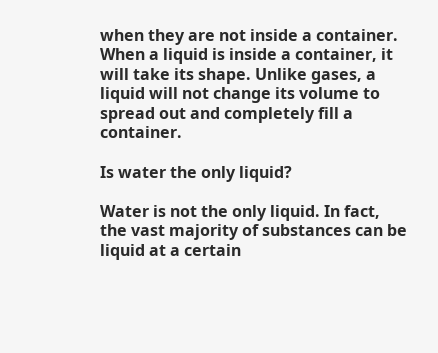when they are not inside a container. When a liquid is inside a container, it will take its shape. Unlike gases, a liquid will not change its volume to spread out and completely fill a container.

Is water the only liquid?

Water is not the only liquid. In fact, the vast majority of substances can be liquid at a certain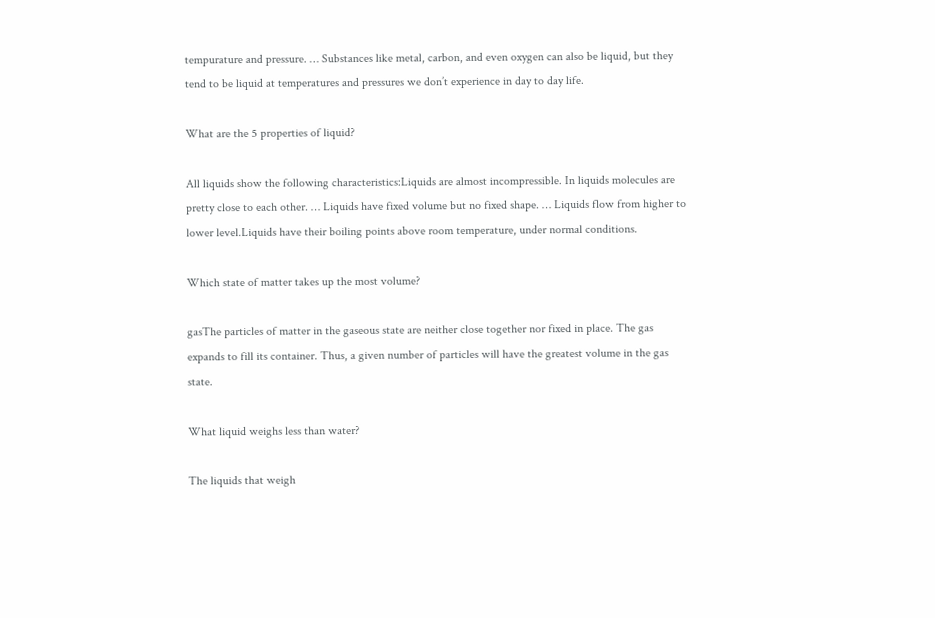tempurature and pressure. … Substances like metal, carbon, and even oxygen can also be liquid, but they tend to be liquid at temperatures and pressures we don’t experience in day to day life.

What are the 5 properties of liquid?

All liquids show the following characteristics:Liquids are almost incompressible. In liquids molecules are pretty close to each other. … Liquids have fixed volume but no fixed shape. … Liquids flow from higher to lower level.Liquids have their boiling points above room temperature, under normal conditions.

Which state of matter takes up the most volume?

gasThe particles of matter in the gaseous state are neither close together nor fixed in place. The gas expands to fill its container. Thus, a given number of particles will have the greatest volume in the gas state.

What liquid weighs less than water?

The liquids that weigh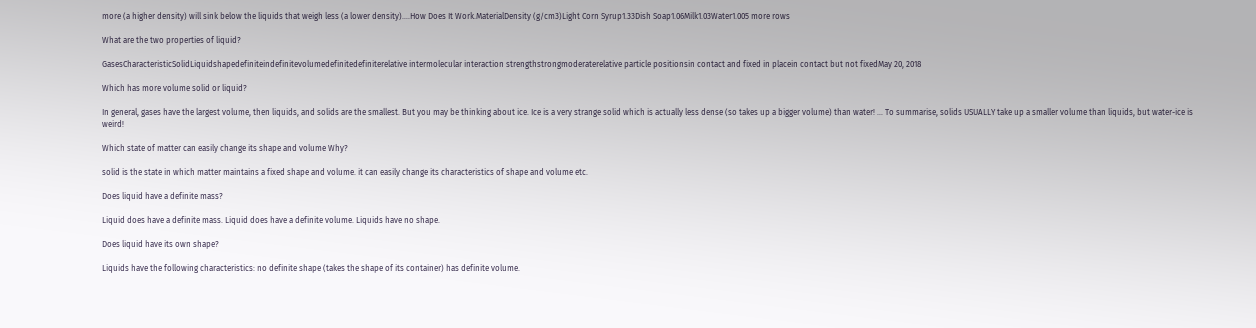more (a higher density) will sink below the liquids that weigh less (a lower density)….How Does It Work.MaterialDensity (g/cm3)Light Corn Syrup1.33Dish Soap1.06Milk1.03Water1.005 more rows

What are the two properties of liquid?

GasesCharacteristicSolidLiquidshapedefiniteindefinitevolumedefinitedefiniterelative intermolecular interaction strengthstrongmoderaterelative particle positionsin contact and fixed in placein contact but not fixedMay 20, 2018

Which has more volume solid or liquid?

In general, gases have the largest volume, then liquids, and solids are the smallest. But you may be thinking about ice. Ice is a very strange solid which is actually less dense (so takes up a bigger volume) than water! … To summarise, solids USUALLY take up a smaller volume than liquids, but water-ice is weird!

Which state of matter can easily change its shape and volume Why?

solid is the state in which matter maintains a fixed shape and volume. it can easily change its characteristics of shape and volume etc.

Does liquid have a definite mass?

Liquid does have a definite mass. Liquid does have a definite volume. Liquids have no shape.

Does liquid have its own shape?

Liquids have the following characteristics: no definite shape (takes the shape of its container) has definite volume.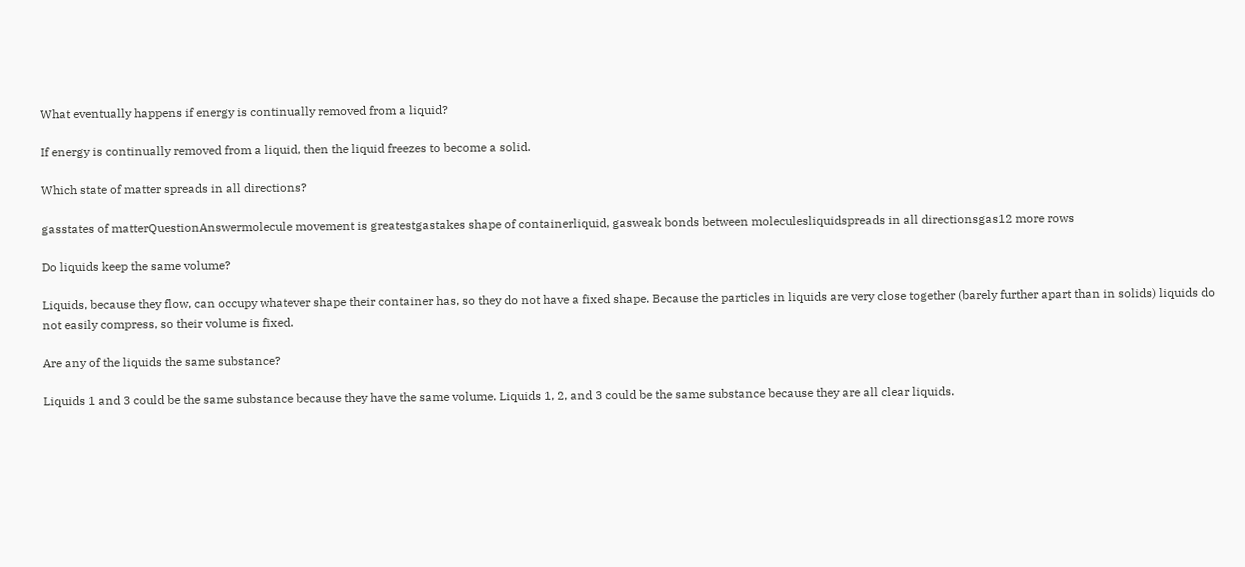What eventually happens if energy is continually removed from a liquid?

If energy is continually removed from a liquid, then the liquid freezes to become a solid.

Which state of matter spreads in all directions?

gasstates of matterQuestionAnswermolecule movement is greatestgastakes shape of containerliquid, gasweak bonds between moleculesliquidspreads in all directionsgas12 more rows

Do liquids keep the same volume?

Liquids, because they flow, can occupy whatever shape their container has, so they do not have a fixed shape. Because the particles in liquids are very close together (barely further apart than in solids) liquids do not easily compress, so their volume is fixed.

Are any of the liquids the same substance?

Liquids 1 and 3 could be the same substance because they have the same volume. Liquids 1, 2, and 3 could be the same substance because they are all clear liquids.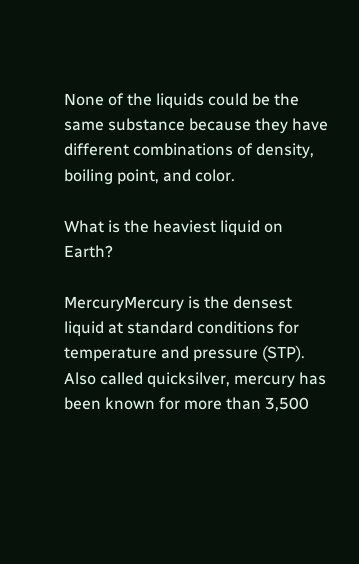None of the liquids could be the same substance because they have different combinations of density, boiling point, and color.

What is the heaviest liquid on Earth?

MercuryMercury is the densest liquid at standard conditions for temperature and pressure (STP). Also called quicksilver, mercury has been known for more than 3,500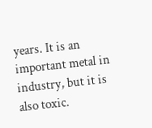years. It is an important metal in industry, but it is also toxic.